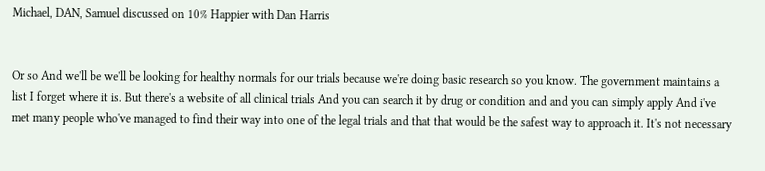Michael, DAN, Samuel discussed on 10% Happier with Dan Harris


Or so And we'll be we'll be looking for healthy normals for our trials because we're doing basic research so you know. The government maintains a list I forget where it is. But there's a website of all clinical trials And you can search it by drug or condition and and you can simply apply And i've met many people who've managed to find their way into one of the legal trials and that that would be the safest way to approach it. It's not necessary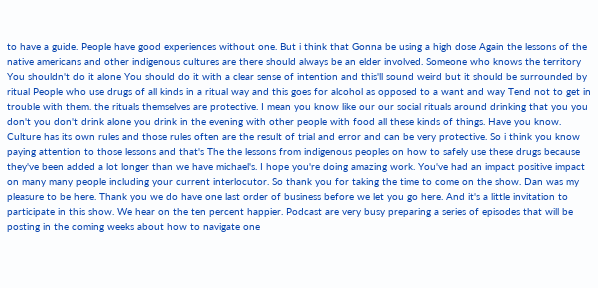to have a guide. People have good experiences without one. But i think that Gonna be using a high dose Again the lessons of the native americans and other indigenous cultures are there should always be an elder involved. Someone who knows the territory You shouldn't do it alone You should do it with a clear sense of intention and this'll sound weird but it should be surrounded by ritual People who use drugs of all kinds in a ritual way and this goes for alcohol as opposed to a want and way Tend not to get in trouble with them. the rituals themselves are protective. I mean you know like our our social rituals around drinking that you you don't you don't drink alone you drink in the evening with other people with food all these kinds of things. Have you know. Culture has its own rules and those rules often are the result of trial and error and can be very protective. So i think you know paying attention to those lessons and that's The the lessons from indigenous peoples on how to safely use these drugs because they've been added a lot longer than we have michael's. I hope you're doing amazing work. You've had an impact positive impact on many many people including your current interlocutor. So thank you for taking the time to come on the show. Dan was my pleasure to be here. Thank you we do have one last order of business before we let you go here. And it's a little invitation to participate in this show. We hear on the ten percent happier. Podcast are very busy preparing a series of episodes that will be posting in the coming weeks about how to navigate one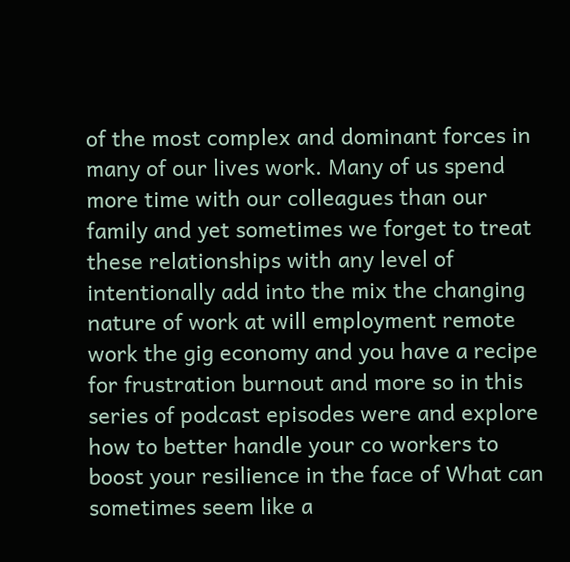of the most complex and dominant forces in many of our lives work. Many of us spend more time with our colleagues than our family and yet sometimes we forget to treat these relationships with any level of intentionally add into the mix the changing nature of work at will employment remote work the gig economy and you have a recipe for frustration burnout and more so in this series of podcast episodes were and explore how to better handle your co workers to boost your resilience in the face of What can sometimes seem like a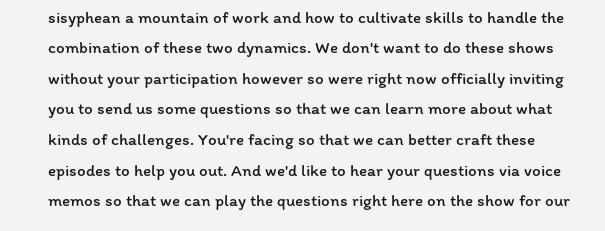sisyphean a mountain of work and how to cultivate skills to handle the combination of these two dynamics. We don't want to do these shows without your participation however so were right now officially inviting you to send us some questions so that we can learn more about what kinds of challenges. You're facing so that we can better craft these episodes to help you out. And we'd like to hear your questions via voice memos so that we can play the questions right here on the show for our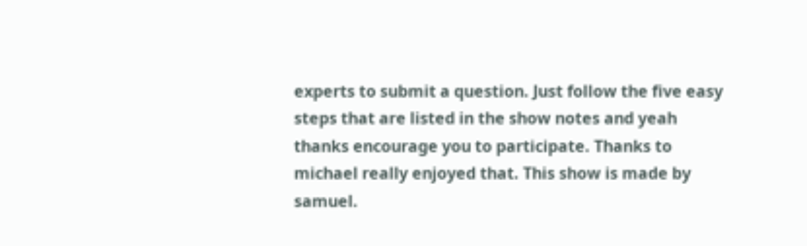experts to submit a question. Just follow the five easy steps that are listed in the show notes and yeah thanks encourage you to participate. Thanks to michael really enjoyed that. This show is made by samuel.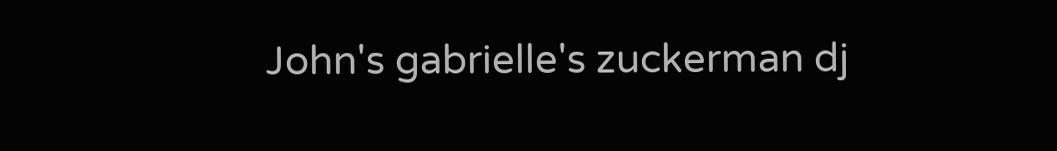John's gabrielle's zuckerman dj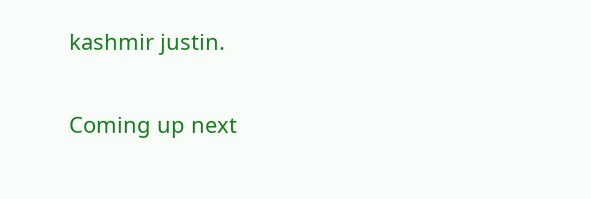kashmir justin.

Coming up next